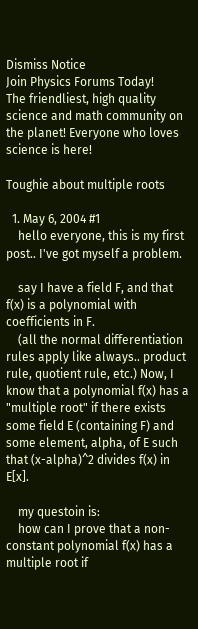Dismiss Notice
Join Physics Forums Today!
The friendliest, high quality science and math community on the planet! Everyone who loves science is here!

Toughie about multiple roots

  1. May 6, 2004 #1
    hello everyone, this is my first post.. I've got myself a problem.

    say I have a field F, and that f(x) is a polynomial with coefficients in F.
    (all the normal differentiation rules apply like always.. product rule, quotient rule, etc.) Now, I know that a polynomial f(x) has a "multiple root" if there exists some field E (containing F) and some element, alpha, of E such that (x-alpha)^2 divides f(x) in E[x].

    my questoin is:
    how can I prove that a non-constant polynomial f(x) has a multiple root if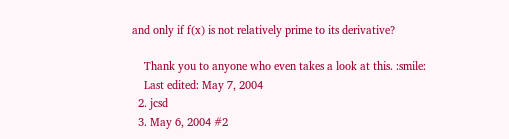and only if f(x) is not relatively prime to its derivative?

    Thank you to anyone who even takes a look at this. :smile:
    Last edited: May 7, 2004
  2. jcsd
  3. May 6, 2004 #2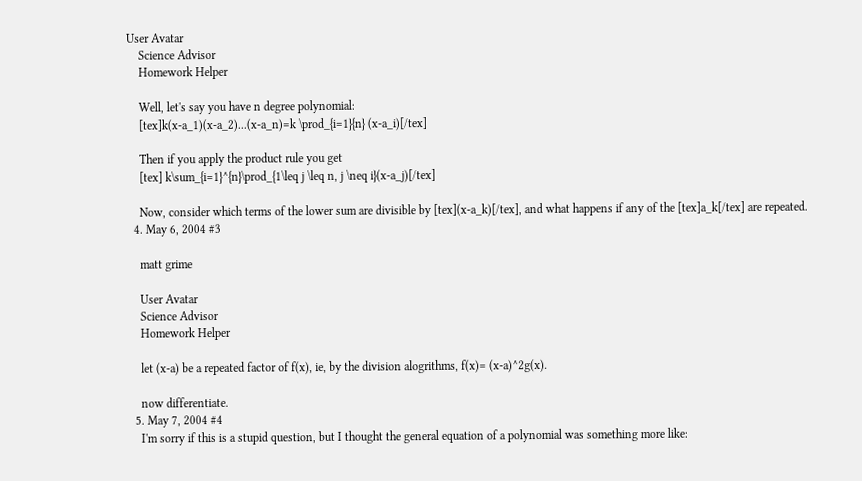User Avatar
    Science Advisor
    Homework Helper

    Well, let's say you have n degree polynomial:
    [tex]k(x-a_1)(x-a_2)...(x-a_n)=k \prod_{i=1}{n} (x-a_i)[/tex]

    Then if you apply the product rule you get
    [tex] k\sum_{i=1}^{n}\prod_{1\leq j \leq n, j \neq i}(x-a_j)[/tex]

    Now, consider which terms of the lower sum are divisible by [tex](x-a_k)[/tex], and what happens if any of the [tex]a_k[/tex] are repeated.
  4. May 6, 2004 #3

    matt grime

    User Avatar
    Science Advisor
    Homework Helper

    let (x-a) be a repeated factor of f(x), ie, by the division alogrithms, f(x)= (x-a)^2g(x).

    now differentiate.
  5. May 7, 2004 #4
    I'm sorry if this is a stupid question, but I thought the general equation of a polynomial was something more like: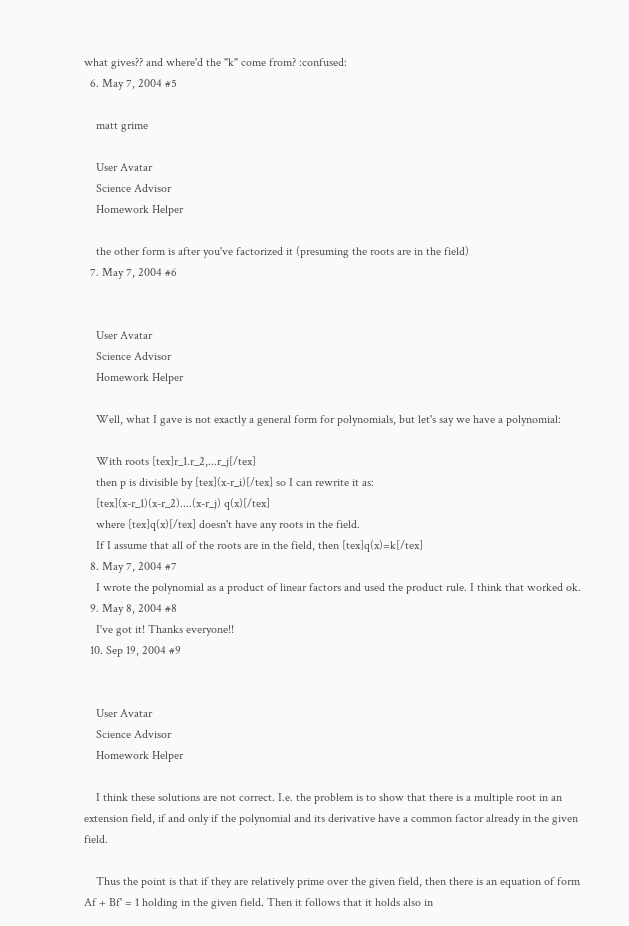what gives?? and where'd the "k" come from? :confused:
  6. May 7, 2004 #5

    matt grime

    User Avatar
    Science Advisor
    Homework Helper

    the other form is after you've factorized it (presuming the roots are in the field)
  7. May 7, 2004 #6


    User Avatar
    Science Advisor
    Homework Helper

    Well, what I gave is not exactly a general form for polynomials, but let's say we have a polynomial:

    With roots [tex]r_1.r_2,...r_j[/tex]
    then p is divisible by [tex](x-r_i)[/tex] so I can rewrite it as:
    [tex](x-r_1)(x-r_2)....(x-r_j) q(x)[/tex]
    where [tex]q(x)[/tex] doesn't have any roots in the field.
    If I assume that all of the roots are in the field, then [tex]q(x)=k[/tex]
  8. May 7, 2004 #7
    I wrote the polynomial as a product of linear factors and used the product rule. I think that worked ok.
  9. May 8, 2004 #8
    I've got it! Thanks everyone!!
  10. Sep 19, 2004 #9


    User Avatar
    Science Advisor
    Homework Helper

    I think these solutions are not correct. I.e. the problem is to show that there is a multiple root in an extension field, if and only if the polynomial and its derivative have a common factor already in the given field.

    Thus the point is that if they are relatively prime over the given field, then there is an equation of form Af + Bf' = 1 holding in the given field. Then it follows that it holds also in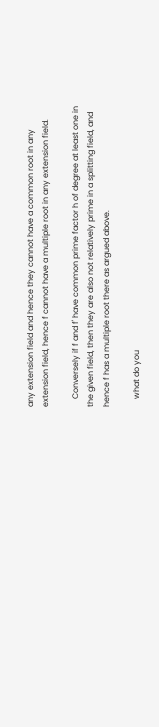any extension field and hence they cannot have a common root in any extension field, hence f cannot have a multiple root in any extension field.

    Conversely if f and f' have common prime factor h of degree at least one in the given field, then they are also not relatively prime in a splitting field, and hence f has a multiple root there as argued above.

    what do you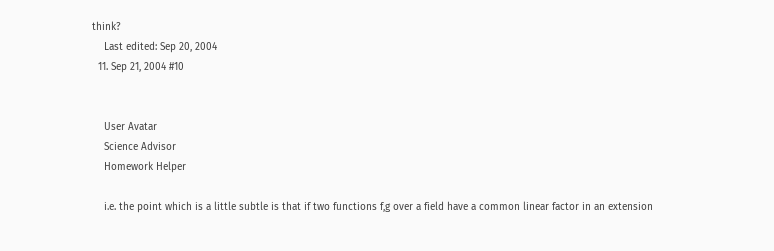think?
    Last edited: Sep 20, 2004
  11. Sep 21, 2004 #10


    User Avatar
    Science Advisor
    Homework Helper

    i.e. the point which is a little subtle is that if two functions f,g over a field have a common linear factor in an extension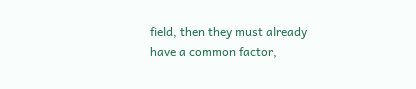field, then they must already have a common factor,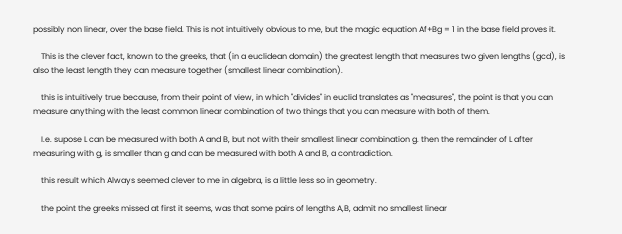possibly non linear, over the base field. This is not intuitively obvious to me, but the magic equation Af+Bg = 1 in the base field proves it.

    This is the clever fact, known to the greeks, that (in a euclidean domain) the greatest length that measures two given lengths (gcd), is also the least length they can measure together (smallest linear combination).

    this is intuitively true because, from their point of view, in which "divides" in euclid translates as "measures", the point is that you can measure anything with the least common linear combination of two things that you can measure with both of them.

    I.e. supose L can be measured with both A and B, but not with their smallest linear combination g. then the remainder of L after measuring with g, is smaller than g and can be measured with both A and B, a contradiction.

    this result which Always seemed clever to me in algebra, is a little less so in geometry.

    the point the greeks missed at first it seems, was that some pairs of lengths A,B, admit no smallest linear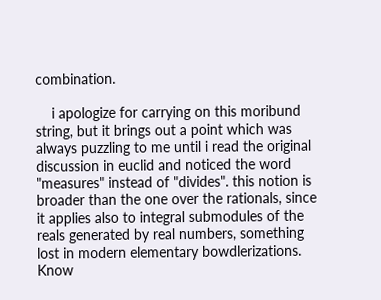combination.

    i apologize for carrying on this moribund string, but it brings out a point which was always puzzling to me until i read the original discussion in euclid and noticed the word "measures" instead of "divides". this notion is broader than the one over the rationals, since it applies also to integral submodules of the reals generated by real numbers, something lost in modern elementary bowdlerizations.
Know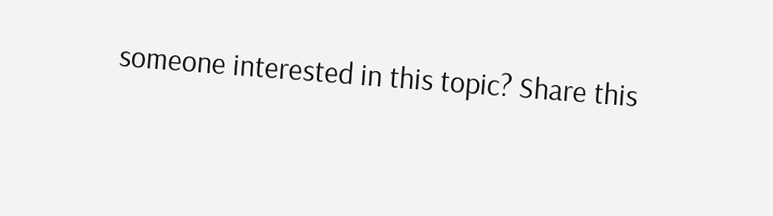someone interested in this topic? Share this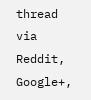thread via Reddit, Google+,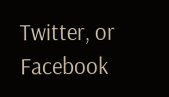Twitter, or Facebook